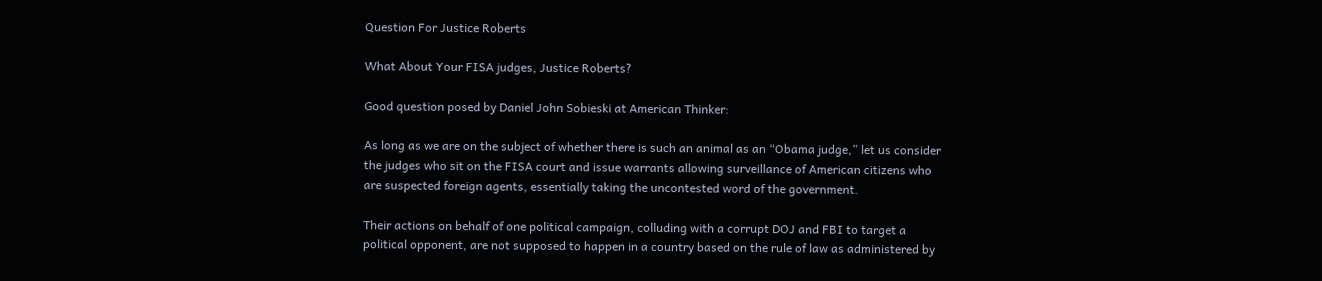Question For Justice Roberts

What About Your FISA judges, Justice Roberts?

Good question posed by Daniel John Sobieski at American Thinker:

As long as we are on the subject of whether there is such an animal as an “Obama judge,” let us consider the judges who sit on the FISA court and issue warrants allowing surveillance of American citizens who are suspected foreign agents, essentially taking the uncontested word of the government.

Their actions on behalf of one political campaign, colluding with a corrupt DOJ and FBI to target a political opponent, are not supposed to happen in a country based on the rule of law as administered by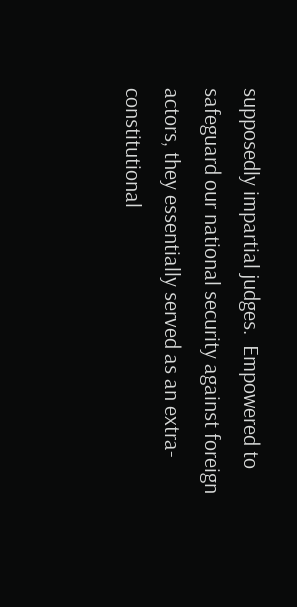supposedly impartial judges.  Empowered to safeguard our national security against foreign actors, they essentially served as an extra-constitutional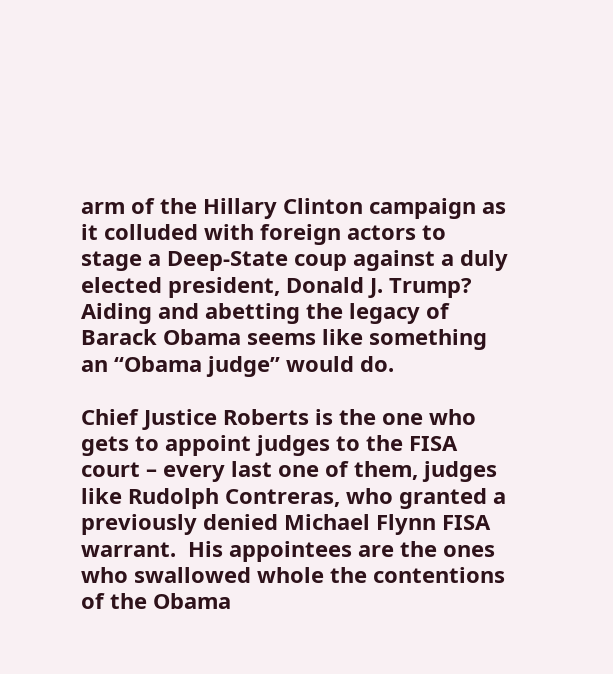arm of the Hillary Clinton campaign as it colluded with foreign actors to stage a Deep-State coup against a duly elected president, Donald J. Trump?  Aiding and abetting the legacy of Barack Obama seems like something an “Obama judge” would do.

Chief Justice Roberts is the one who gets to appoint judges to the FISA court – every last one of them, judges like Rudolph Contreras, who granted a previously denied Michael Flynn FISA warrant.  His appointees are the ones who swallowed whole the contentions of the Obama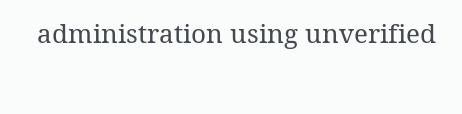administration using unverified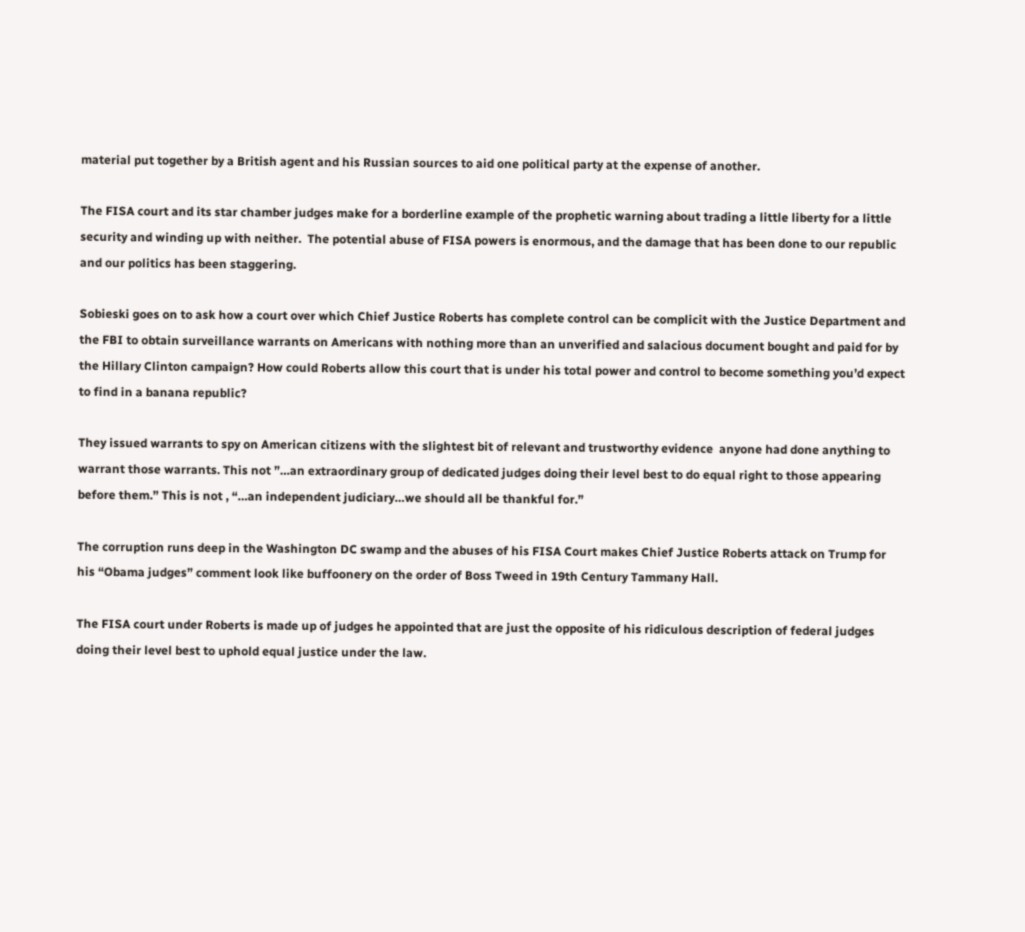material put together by a British agent and his Russian sources to aid one political party at the expense of another.

The FISA court and its star chamber judges make for a borderline example of the prophetic warning about trading a little liberty for a little security and winding up with neither.  The potential abuse of FISA powers is enormous, and the damage that has been done to our republic and our politics has been staggering.

Sobieski goes on to ask how a court over which Chief Justice Roberts has complete control can be complicit with the Justice Department and the FBI to obtain surveillance warrants on Americans with nothing more than an unverified and salacious document bought and paid for by the Hillary Clinton campaign? How could Roberts allow this court that is under his total power and control to become something you’d expect to find in a banana republic?

They issued warrants to spy on American citizens with the slightest bit of relevant and trustworthy evidence  anyone had done anything to warrant those warrants. This not ”…an extraordinary group of dedicated judges doing their level best to do equal right to those appearing before them.” This is not , “…an independent judiciary…we should all be thankful for.”

The corruption runs deep in the Washington DC swamp and the abuses of his FISA Court makes Chief Justice Roberts attack on Trump for his “Obama judges” comment look like buffoonery on the order of Boss Tweed in 19th Century Tammany Hall.

The FISA court under Roberts is made up of judges he appointed that are just the opposite of his ridiculous description of federal judges doing their level best to uphold equal justice under the law.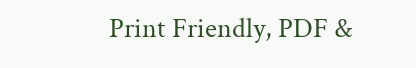Print Friendly, PDF &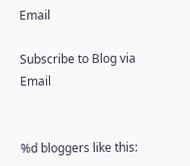Email

Subscribe to Blog via Email


%d bloggers like this: